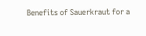Benefits of Sauerkraut for a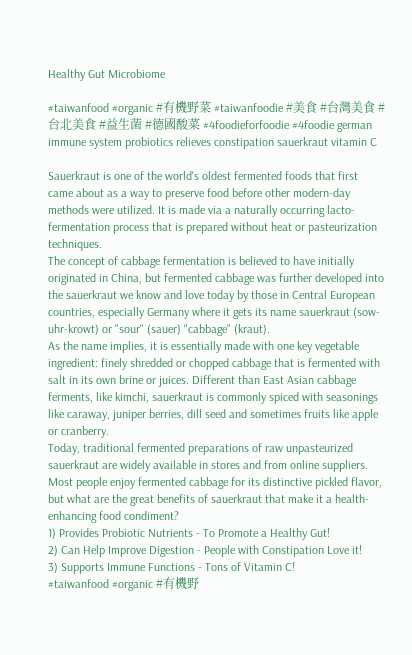Healthy Gut Microbiome

#taiwanfood #organic #有機野菜 #taiwanfoodie #美食 #台灣美食 #台北美食 #益生菌 #德國酸菜 #4foodieforfoodie #4foodie german immune system probiotics relieves constipation sauerkraut vitamin C

Sauerkraut is one of the world's oldest fermented foods that first came about as a way to preserve food before other modern-day methods were utilized. It is made via a naturally occurring lacto-fermentation process that is prepared without heat or pasteurization techniques.
The concept of cabbage fermentation is believed to have initially originated in China, but fermented cabbage was further developed into the sauerkraut we know and love today by those in Central European countries, especially Germany where it gets its name sauerkraut (sow-uhr-krowt) or "sour" (sauer) "cabbage" (kraut).
As the name implies, it is essentially made with one key vegetable ingredient: finely shredded or chopped cabbage that is fermented with salt in its own brine or juices. Different than East Asian cabbage ferments, like kimchi, sauerkraut is commonly spiced with seasonings like caraway, juniper berries, dill seed and sometimes fruits like apple or cranberry.
Today, traditional fermented preparations of raw unpasteurized sauerkraut are widely available in stores and from online suppliers.
Most people enjoy fermented cabbage for its distinctive pickled flavor, but what are the great benefits of sauerkraut that make it a health-enhancing food condiment?
1) Provides Probiotic Nutrients - To Promote a Healthy Gut!
2) Can Help Improve Digestion - People with Constipation Love it!
3) Supports Immune Functions - Tons of Vitamin C!
#taiwanfood #organic #有機野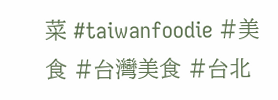菜 #taiwanfoodie #美食 #台灣美食 #台北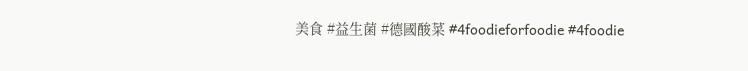美食 #益生菌 #德國酸菜 #4foodieforfoodie #4foodie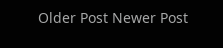Older Post Newer Post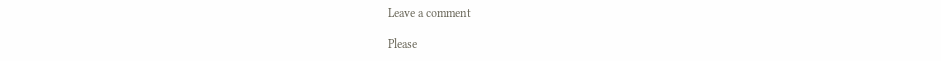Leave a comment

Please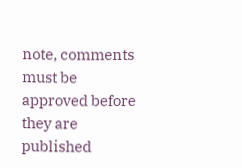note, comments must be approved before they are published